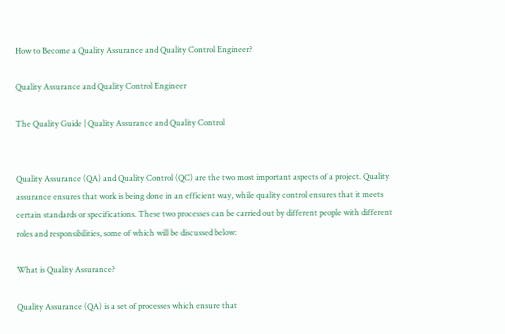How to Become a Quality Assurance and Quality Control Engineer?

Quality Assurance and Quality Control Engineer

The Quality Guide | Quality Assurance and Quality Control


Quality Assurance (QA) and Quality Control (QC) are the two most important aspects of a project. Quality assurance ensures that work is being done in an efficient way, while quality control ensures that it meets certain standards or specifications. These two processes can be carried out by different people with different roles and responsibilities, some of which will be discussed below:

What is Quality Assurance?

Quality Assurance (QA) is a set of processes which ensure that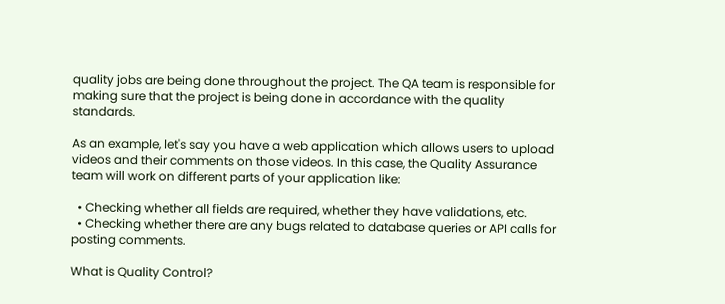quality jobs are being done throughout the project. The QA team is responsible for making sure that the project is being done in accordance with the quality standards.

As an example, let's say you have a web application which allows users to upload videos and their comments on those videos. In this case, the Quality Assurance team will work on different parts of your application like:

  • Checking whether all fields are required, whether they have validations, etc.
  • Checking whether there are any bugs related to database queries or API calls for posting comments.

What is Quality Control?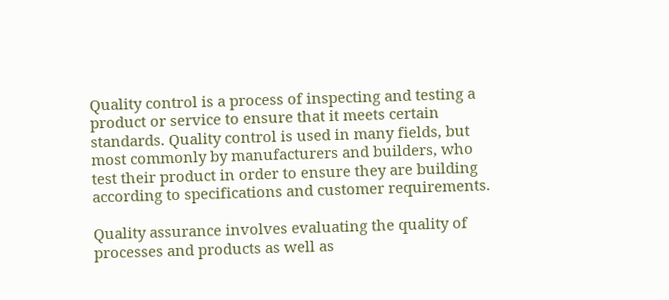Quality control is a process of inspecting and testing a product or service to ensure that it meets certain standards. Quality control is used in many fields, but most commonly by manufacturers and builders, who test their product in order to ensure they are building according to specifications and customer requirements.

Quality assurance involves evaluating the quality of processes and products as well as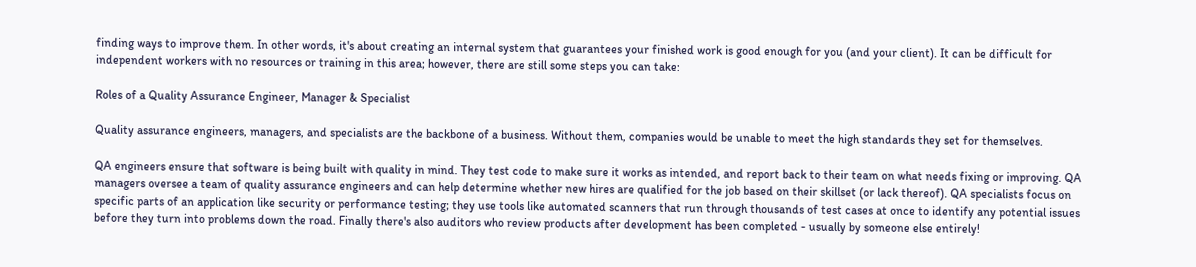finding ways to improve them. In other words, it's about creating an internal system that guarantees your finished work is good enough for you (and your client). It can be difficult for independent workers with no resources or training in this area; however, there are still some steps you can take:

Roles of a Quality Assurance Engineer, Manager & Specialist

Quality assurance engineers, managers, and specialists are the backbone of a business. Without them, companies would be unable to meet the high standards they set for themselves.

QA engineers ensure that software is being built with quality in mind. They test code to make sure it works as intended, and report back to their team on what needs fixing or improving. QA managers oversee a team of quality assurance engineers and can help determine whether new hires are qualified for the job based on their skillset (or lack thereof). QA specialists focus on specific parts of an application like security or performance testing; they use tools like automated scanners that run through thousands of test cases at once to identify any potential issues before they turn into problems down the road. Finally there's also auditors who review products after development has been completed - usually by someone else entirely!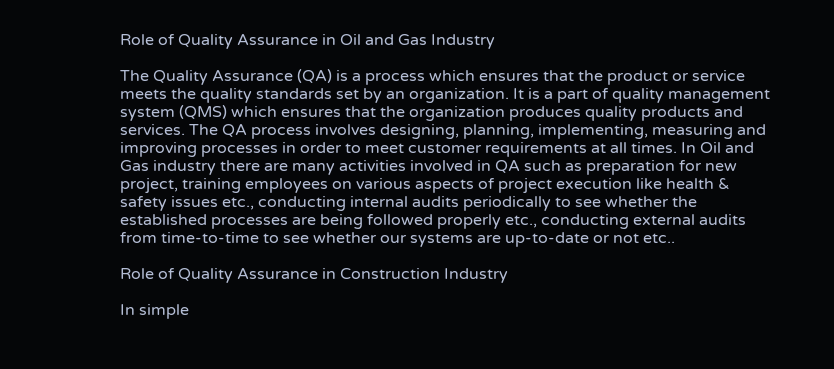Role of Quality Assurance in Oil and Gas Industry

The Quality Assurance (QA) is a process which ensures that the product or service meets the quality standards set by an organization. It is a part of quality management system (QMS) which ensures that the organization produces quality products and services. The QA process involves designing, planning, implementing, measuring and improving processes in order to meet customer requirements at all times. In Oil and Gas industry there are many activities involved in QA such as preparation for new project, training employees on various aspects of project execution like health & safety issues etc., conducting internal audits periodically to see whether the established processes are being followed properly etc., conducting external audits from time-to-time to see whether our systems are up-to-date or not etc..

Role of Quality Assurance in Construction Industry

In simple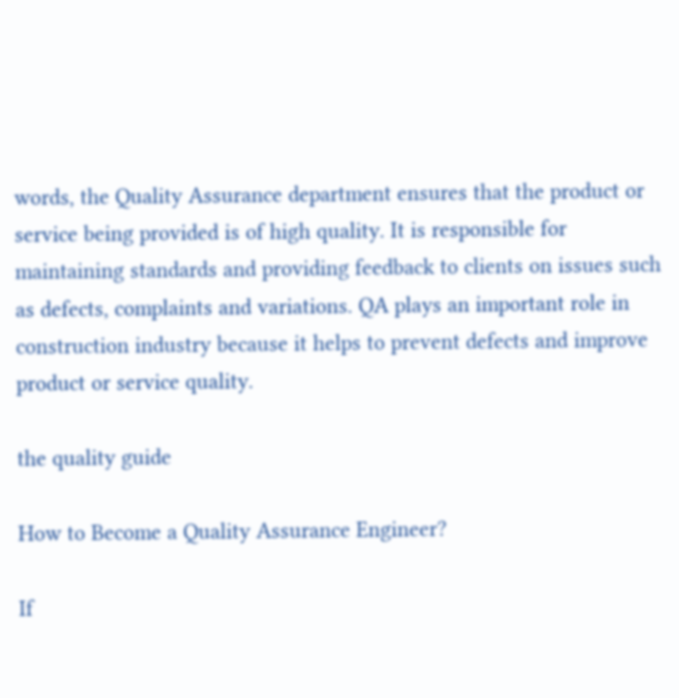words, the Quality Assurance department ensures that the product or service being provided is of high quality. It is responsible for maintaining standards and providing feedback to clients on issues such as defects, complaints and variations. QA plays an important role in construction industry because it helps to prevent defects and improve product or service quality.

the quality guide

How to Become a Quality Assurance Engineer?

If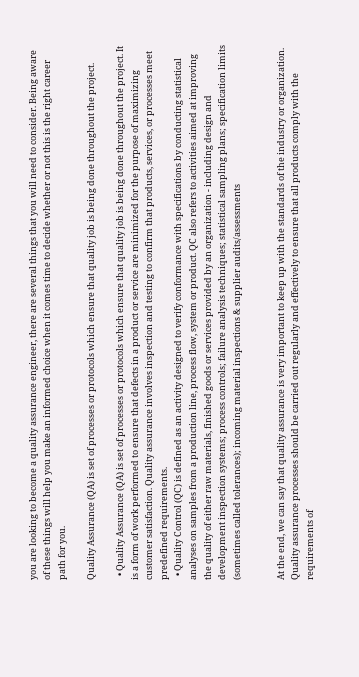you are looking to become a quality assurance engineer, there are several things that you will need to consider. Being aware of these things will help you make an informed choice when it comes time to decide whether or not this is the right career path for you.

Quality Assurance (QA) is set of processes or protocols which ensure that quality job is being done throughout the project.

  • Quality Assurance (QA) is set of processes or protocols which ensure that quality job is being done throughout the project. It is a form of work performed to ensure that defects in a product or service are minimized for the purpose of maximizing customer satisfaction. Quality assurance involves inspection and testing to confirm that products, services, or processes meet predefined requirements.
  • Quality Control (QC) is defined as an activity designed to verify conformance with specifications by conducting statistical analyses on samples from a production line, process flow, system or product. QC also refers to activities aimed at improving the quality of either raw materials, finished goods or services provided by an organization - including design and development inspection systems; process controls; failure analysis techniques; statistical sampling plans; specification limits (sometimes called tolerances); incoming material inspections & supplier audits/assessments


At the end, we can say that quality assurance is very important to keep up with the standards of the industry or organization. Quality assurance processes should be carried out regularly and effectively to ensure that all products comply with the requirements of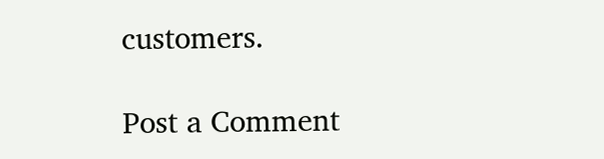customers.

Post a Comment